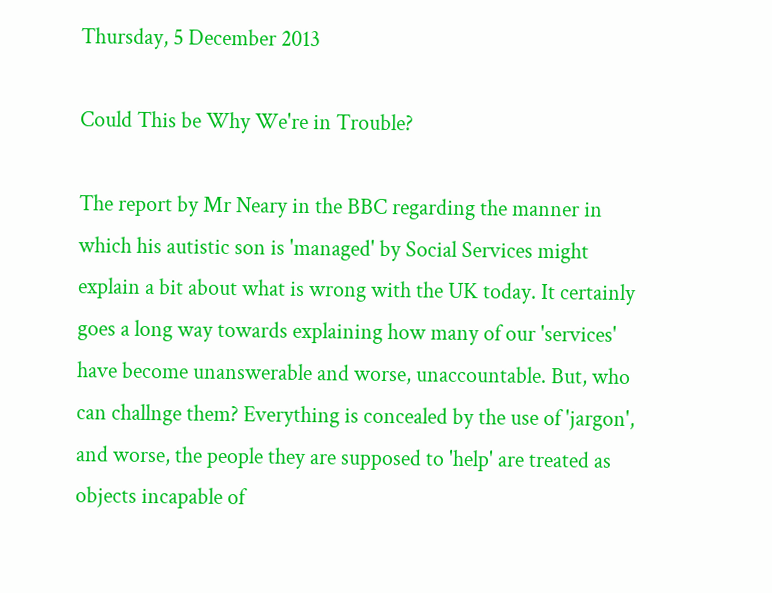Thursday, 5 December 2013

Could This be Why We're in Trouble?

The report by Mr Neary in the BBC regarding the manner in which his autistic son is 'managed' by Social Services might explain a bit about what is wrong with the UK today. It certainly goes a long way towards explaining how many of our 'services' have become unanswerable and worse, unaccountable. But, who can challnge them? Everything is concealed by the use of 'jargon', and worse, the people they are supposed to 'help' are treated as objects incapable of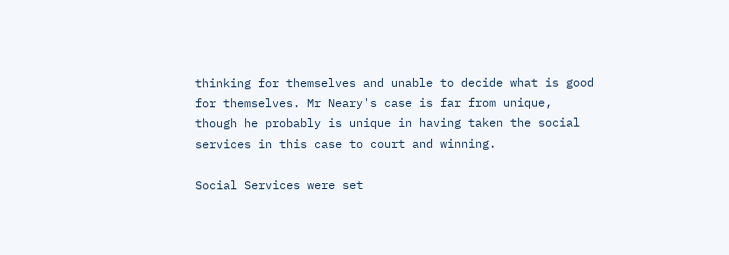thinking for themselves and unable to decide what is good for themselves. Mr Neary's case is far from unique, though he probably is unique in having taken the social services in this case to court and winning.

Social Services were set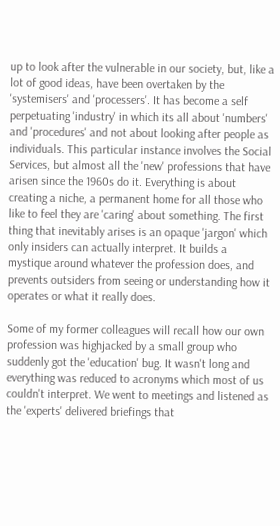up to look after the vulnerable in our society, but, like a lot of good ideas, have been overtaken by the 'systemisers' and 'processers'. It has become a self perpetuating 'industry' in which its all about 'numbers' and 'procedures' and not about looking after people as individuals. This particular instance involves the Social Services, but almost all the 'new' professions that have arisen since the 1960s do it. Everything is about creating a niche, a permanent home for all those who like to feel they are 'caring' about something. The first thing that inevitably arises is an opaque 'jargon' which only insiders can actually interpret. It builds a mystique around whatever the profession does, and prevents outsiders from seeing or understanding how it operates or what it really does.

Some of my former colleagues will recall how our own profession was highjacked by a small group who suddenly got the 'education' bug. It wasn't long and everything was reduced to acronyms which most of us couldn't interpret. We went to meetings and listened as the 'experts' delivered briefings that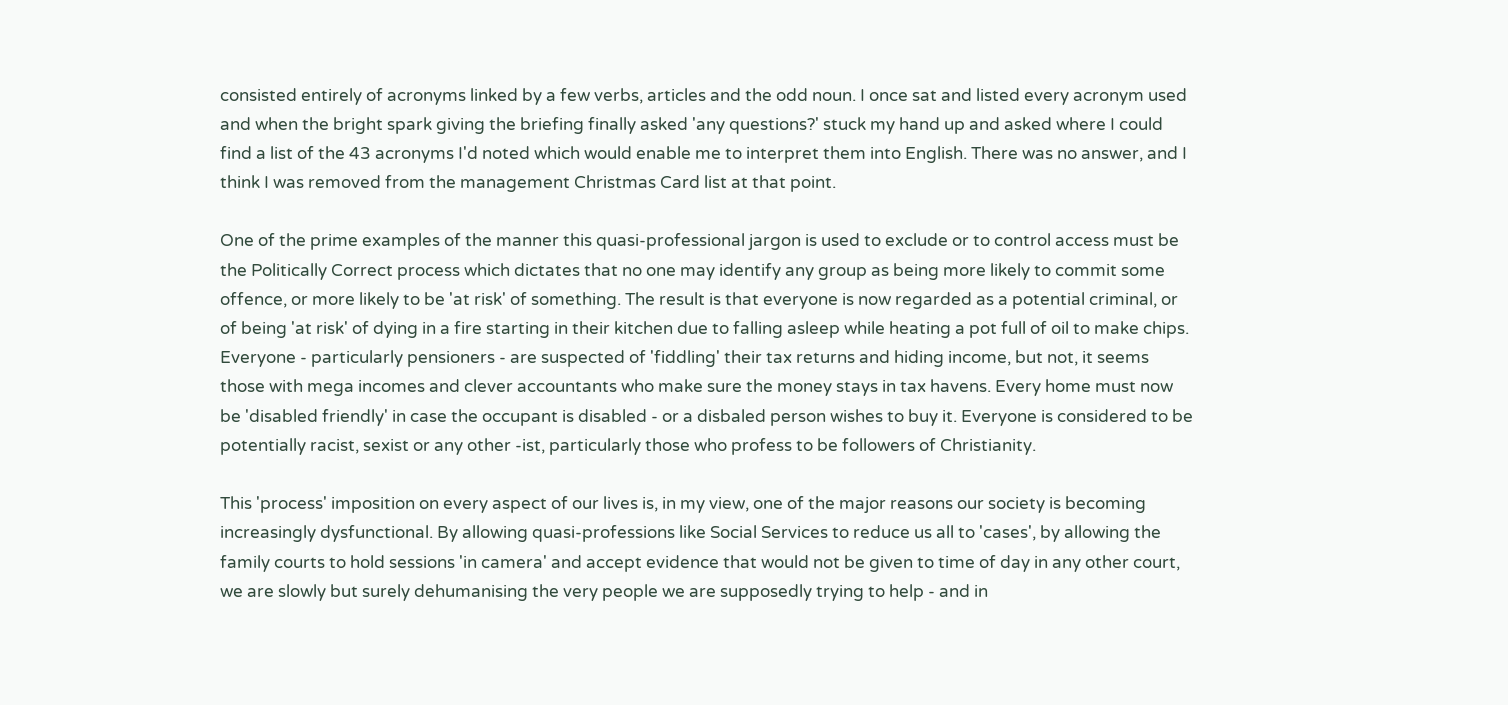consisted entirely of acronyms linked by a few verbs, articles and the odd noun. I once sat and listed every acronym used and when the bright spark giving the briefing finally asked 'any questions?' stuck my hand up and asked where I could find a list of the 43 acronyms I'd noted which would enable me to interpret them into English. There was no answer, and I think I was removed from the management Christmas Card list at that point.

One of the prime examples of the manner this quasi-professional jargon is used to exclude or to control access must be the Politically Correct process which dictates that no one may identify any group as being more likely to commit some offence, or more likely to be 'at risk' of something. The result is that everyone is now regarded as a potential criminal, or of being 'at risk' of dying in a fire starting in their kitchen due to falling asleep while heating a pot full of oil to make chips. Everyone - particularly pensioners - are suspected of 'fiddling' their tax returns and hiding income, but not, it seems those with mega incomes and clever accountants who make sure the money stays in tax havens. Every home must now be 'disabled friendly' in case the occupant is disabled - or a disbaled person wishes to buy it. Everyone is considered to be potentially racist, sexist or any other -ist, particularly those who profess to be followers of Christianity.

This 'process' imposition on every aspect of our lives is, in my view, one of the major reasons our society is becoming increasingly dysfunctional. By allowing quasi-professions like Social Services to reduce us all to 'cases', by allowing the family courts to hold sessions 'in camera' and accept evidence that would not be given to time of day in any other court, we are slowly but surely dehumanising the very people we are supposedly trying to help - and in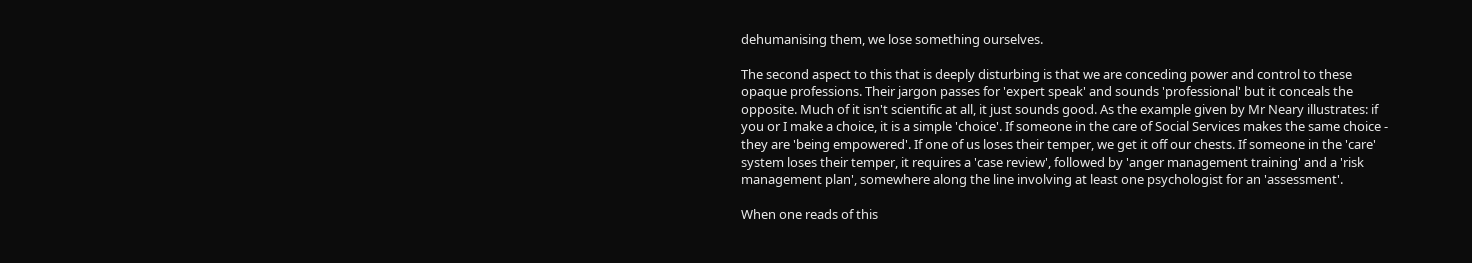dehumanising them, we lose something ourselves.

The second aspect to this that is deeply disturbing is that we are conceding power and control to these opaque professions. Their jargon passes for 'expert speak' and sounds 'professional' but it conceals the opposite. Much of it isn't scientific at all, it just sounds good. As the example given by Mr Neary illustrates: if you or I make a choice, it is a simple 'choice'. If someone in the care of Social Services makes the same choice - they are 'being empowered'. If one of us loses their temper, we get it off our chests. If someone in the 'care' system loses their temper, it requires a 'case review', followed by 'anger management training' and a 'risk management plan', somewhere along the line involving at least one psychologist for an 'assessment'.

When one reads of this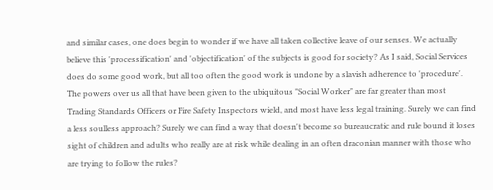and similar cases, one does begin to wonder if we have all taken collective leave of our senses. We actually believe this 'processification' and 'objectification' of the subjects is good for society? As I said, Social Services does do some good work, but all too often the good work is undone by a slavish adherence to 'procedure'. The powers over us all that have been given to the ubiquitous "Social Worker" are far greater than most Trading Standards Officers or Fire Safety Inspectors wield, and most have less legal training. Surely we can find a less soulless approach? Surely we can find a way that doesn't become so bureaucratic and rule bound it loses sight of children and adults who really are at risk while dealing in an often draconian manner with those who are trying to follow the rules?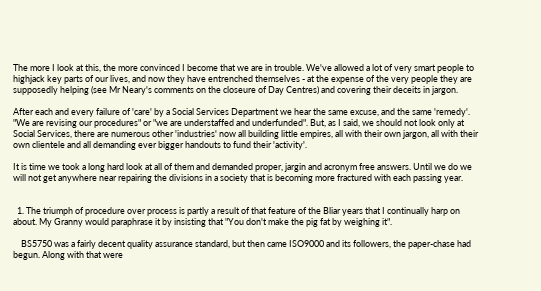The more I look at this, the more convinced I become that we are in trouble. We've allowed a lot of very smart people to highjack key parts of our lives, and now they have entrenched themselves - at the expense of the very people they are supposedly helping (see Mr Neary's comments on the closeure of Day Centres) and covering their deceits in jargon.

After each and every failure of 'care' by a Social Services Department we hear the same excuse, and the same 'remedy'. "We are revising our procedures" or "we are understaffed and underfunded". But, as I said, we should not look only at Social Services, there are numerous other 'industries' now all building little empires, all with their own jargon, all with their own clientele and all demanding ever bigger handouts to fund their 'activity'.

It is time we took a long hard look at all of them and demanded proper, jargin and acronym free answers. Until we do we will not get anywhere near repairing the divisions in a society that is becoming more fractured with each passing year.


  1. The triumph of procedure over process is partly a result of that feature of the Bliar years that I continually harp on about. My Granny would paraphrase it by insisting that "You don't make the pig fat by weighing it".

    BS5750 was a fairly decent quality assurance standard, but then came ISO9000 and its followers, the paper-chase had begun. Along with that were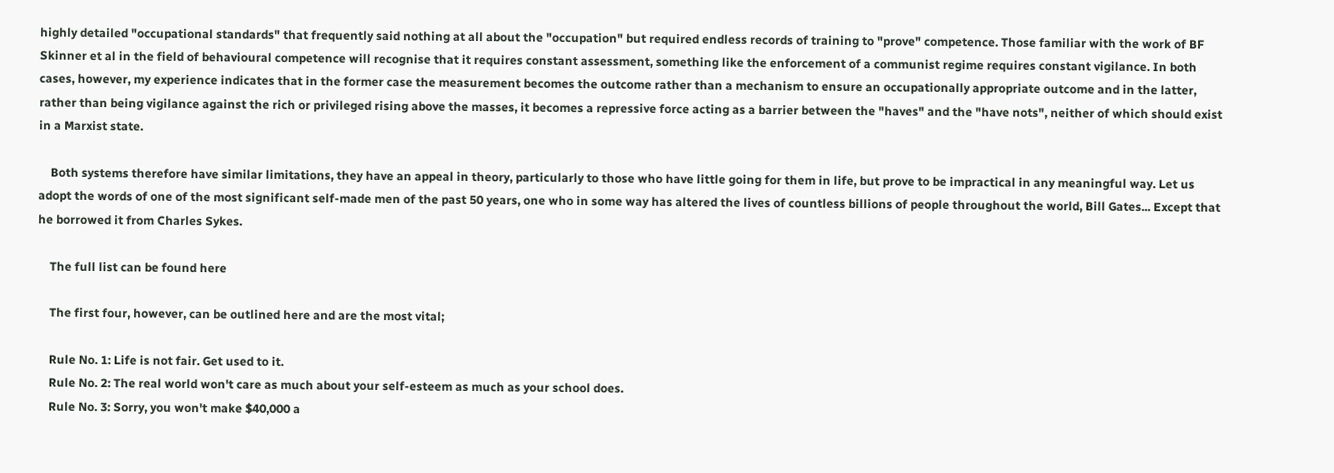highly detailed "occupational standards" that frequently said nothing at all about the "occupation" but required endless records of training to "prove" competence. Those familiar with the work of BF Skinner et al in the field of behavioural competence will recognise that it requires constant assessment, something like the enforcement of a communist regime requires constant vigilance. In both cases, however, my experience indicates that in the former case the measurement becomes the outcome rather than a mechanism to ensure an occupationally appropriate outcome and in the latter, rather than being vigilance against the rich or privileged rising above the masses, it becomes a repressive force acting as a barrier between the "haves" and the "have nots", neither of which should exist in a Marxist state.

    Both systems therefore have similar limitations, they have an appeal in theory, particularly to those who have little going for them in life, but prove to be impractical in any meaningful way. Let us adopt the words of one of the most significant self-made men of the past 50 years, one who in some way has altered the lives of countless billions of people throughout the world, Bill Gates... Except that he borrowed it from Charles Sykes.

    The full list can be found here

    The first four, however, can be outlined here and are the most vital;

    Rule No. 1: Life is not fair. Get used to it.
    Rule No. 2: The real world won't care as much about your self-esteem as much as your school does.
    Rule No. 3: Sorry, you won't make $40,000 a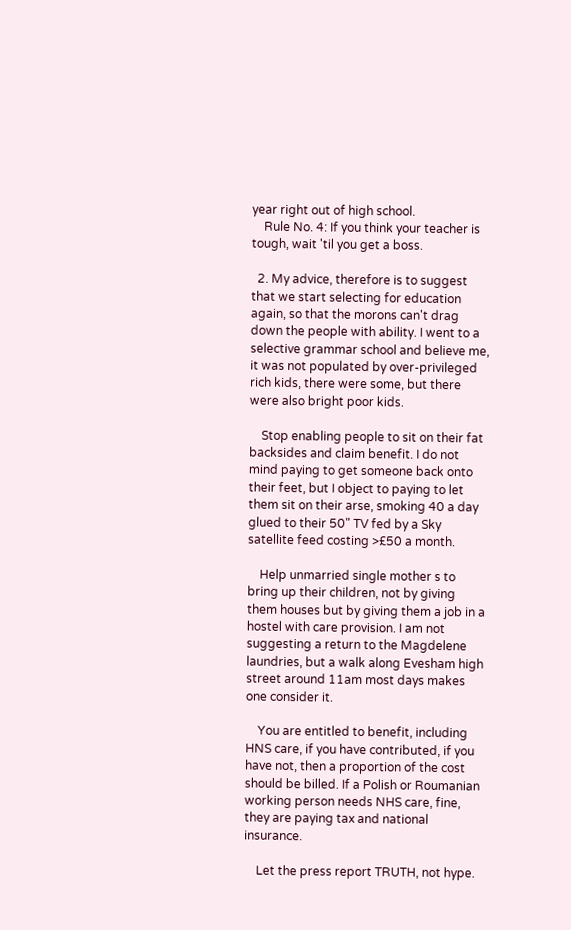year right out of high school.
    Rule No. 4: If you think your teacher is tough, wait 'til you get a boss.

  2. My advice, therefore is to suggest that we start selecting for education again, so that the morons can't drag down the people with ability. I went to a selective grammar school and believe me, it was not populated by over-privileged rich kids, there were some, but there were also bright poor kids.

    Stop enabling people to sit on their fat backsides and claim benefit. I do not mind paying to get someone back onto their feet, but I object to paying to let them sit on their arse, smoking 40 a day glued to their 50" TV fed by a Sky satellite feed costing >£50 a month.

    Help unmarried single mother s to bring up their children, not by giving them houses but by giving them a job in a hostel with care provision. I am not suggesting a return to the Magdelene laundries, but a walk along Evesham high street around 11am most days makes one consider it.

    You are entitled to benefit, including HNS care, if you have contributed, if you have not, then a proportion of the cost should be billed. If a Polish or Roumanian working person needs NHS care, fine, they are paying tax and national insurance.

    Let the press report TRUTH, not hype.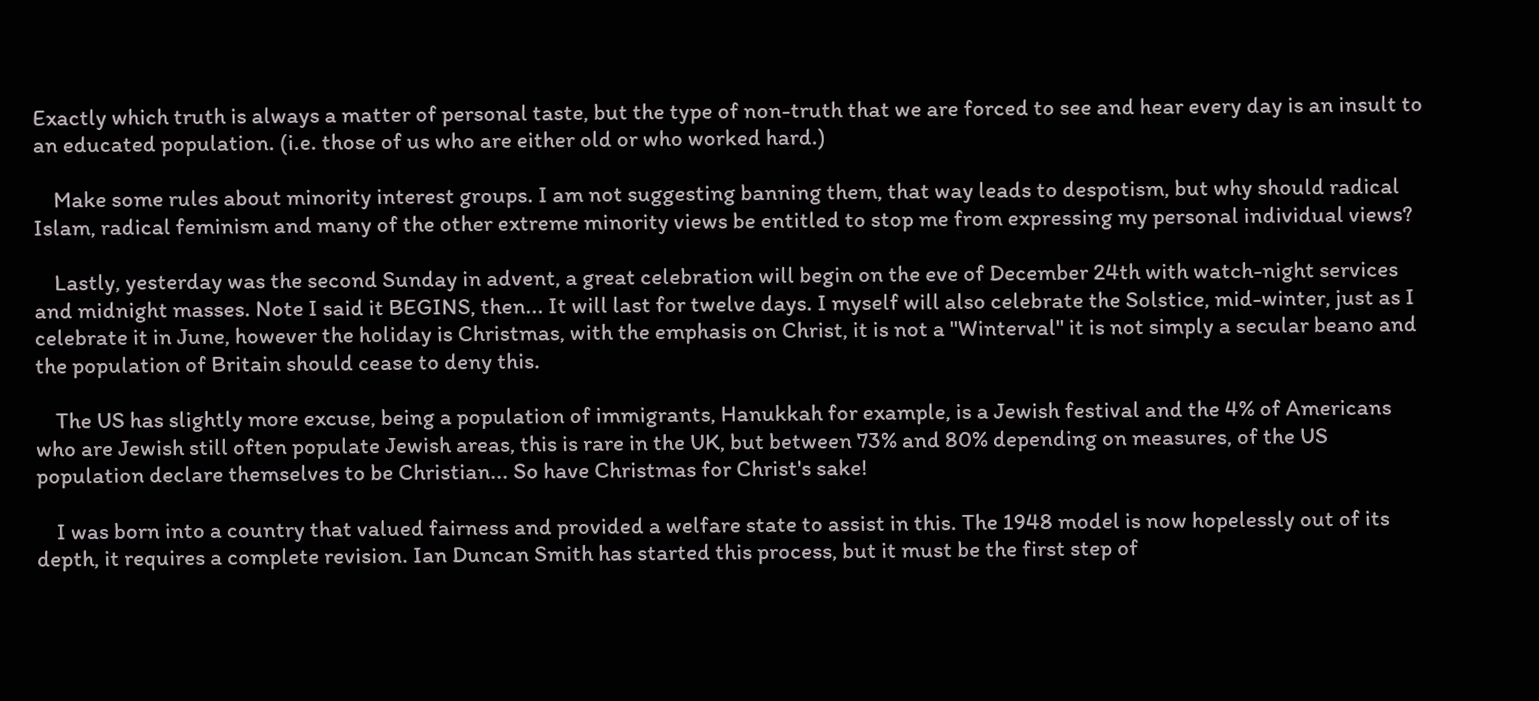Exactly which truth is always a matter of personal taste, but the type of non-truth that we are forced to see and hear every day is an insult to an educated population. (i.e. those of us who are either old or who worked hard.)

    Make some rules about minority interest groups. I am not suggesting banning them, that way leads to despotism, but why should radical Islam, radical feminism and many of the other extreme minority views be entitled to stop me from expressing my personal individual views?

    Lastly, yesterday was the second Sunday in advent, a great celebration will begin on the eve of December 24th with watch-night services and midnight masses. Note I said it BEGINS, then... It will last for twelve days. I myself will also celebrate the Solstice, mid-winter, just as I celebrate it in June, however the holiday is Christmas, with the emphasis on Christ, it is not a "Winterval" it is not simply a secular beano and the population of Britain should cease to deny this.

    The US has slightly more excuse, being a population of immigrants, Hanukkah for example, is a Jewish festival and the 4% of Americans who are Jewish still often populate Jewish areas, this is rare in the UK, but between 73% and 80% depending on measures, of the US population declare themselves to be Christian... So have Christmas for Christ's sake!

    I was born into a country that valued fairness and provided a welfare state to assist in this. The 1948 model is now hopelessly out of its depth, it requires a complete revision. Ian Duncan Smith has started this process, but it must be the first step of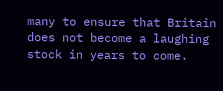many to ensure that Britain does not become a laughing stock in years to come.